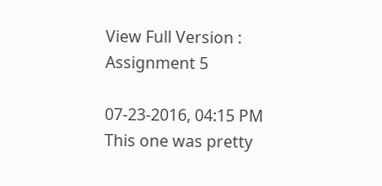View Full Version : Assignment 5

07-23-2016, 04:15 PM
This one was pretty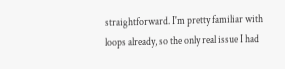straightforward. I'm pretty familiar with loops already, so the only real issue I had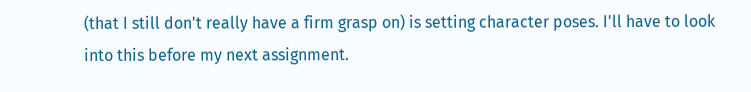(that I still don't really have a firm grasp on) is setting character poses. I'll have to look into this before my next assignment.